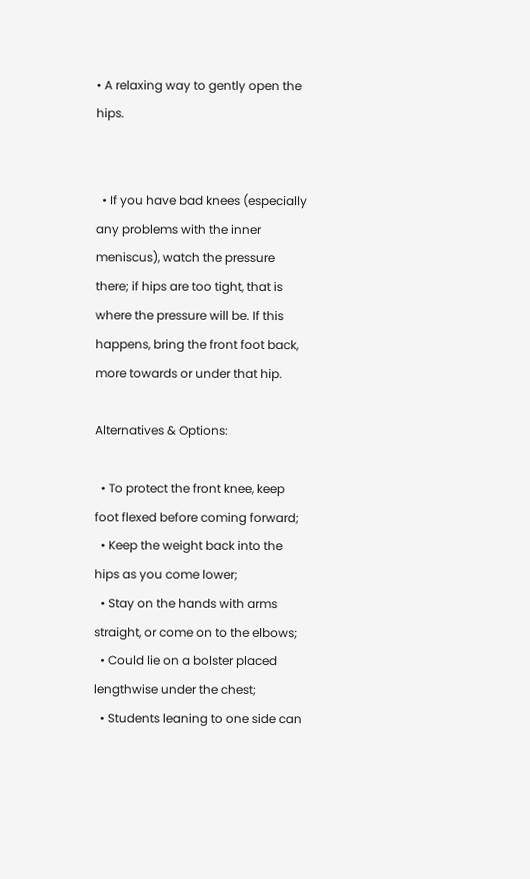• A relaxing way to gently open the hips.


  • If you have bad knees (especially any problems with the inner meniscus), watch the pressure there; if hips are too tight, that is where the pressure will be. If this happens, bring the front foot back, more towards or under that hip.

Alternatives & Options:

  • To protect the front knee, keep foot flexed before coming forward;
  • Keep the weight back into the hips as you come lower;
  • Stay on the hands with arms straight, or come on to the elbows;
  • Could lie on a bolster placed lengthwise under the chest;
  • Students leaning to one side can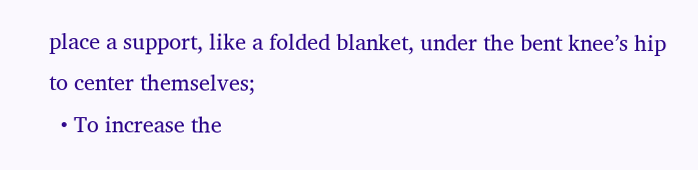place a support, like a folded blanket, under the bent knee’s hip to center themselves;
  • To increase the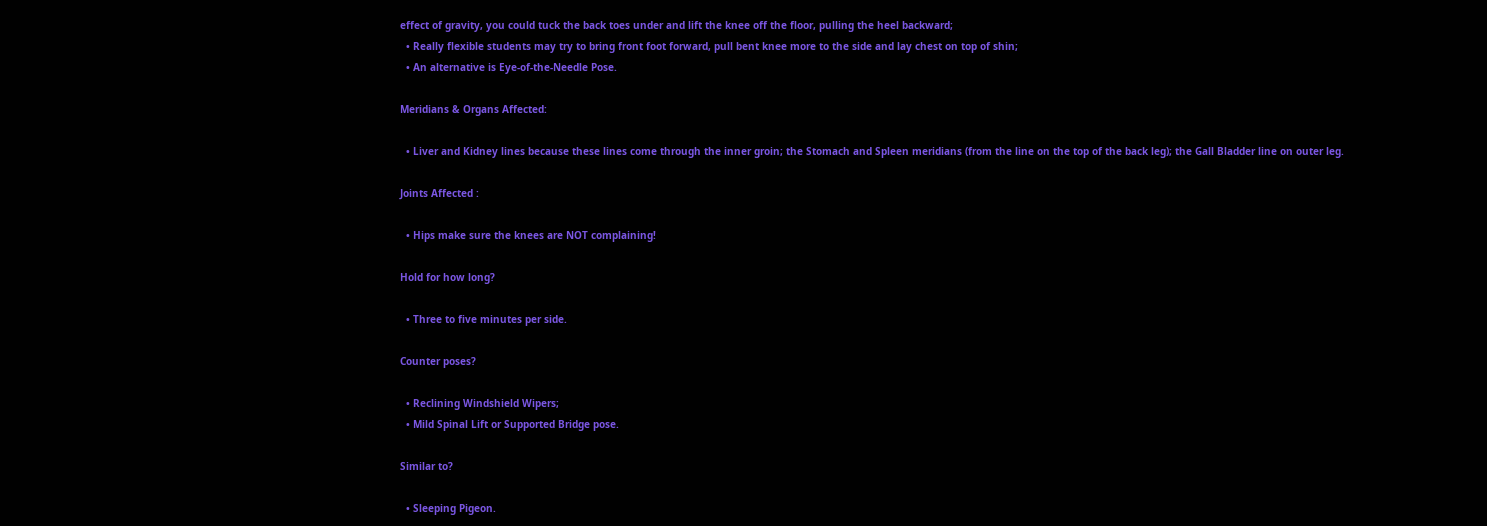effect of gravity, you could tuck the back toes under and lift the knee off the floor, pulling the heel backward;
  • Really flexible students may try to bring front foot forward, pull bent knee more to the side and lay chest on top of shin;
  • An alternative is Eye-of-the-Needle Pose.

Meridians & Organs Affected:

  • Liver and Kidney lines because these lines come through the inner groin; the Stomach and Spleen meridians (from the line on the top of the back leg); the Gall Bladder line on outer leg.

Joints Affected :

  • Hips make sure the knees are NOT complaining!

Hold for how long?

  • Three to five minutes per side.

Counter poses?

  • Reclining Windshield Wipers;
  • Mild Spinal Lift or Supported Bridge pose.

Similar to?

  • Sleeping Pigeon.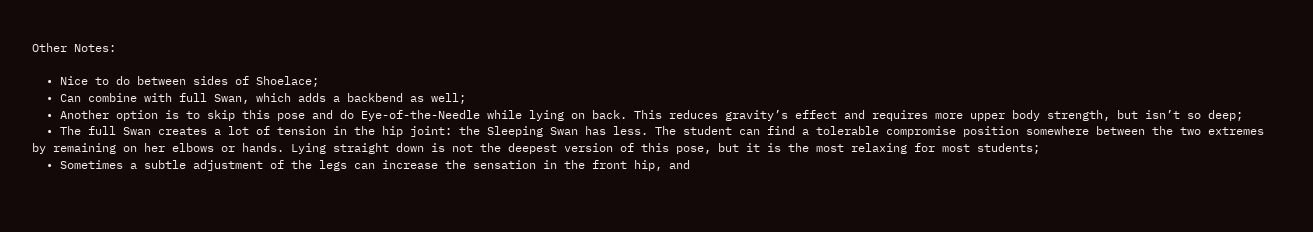Other Notes:

  • Nice to do between sides of Shoelace;
  • Can combine with full Swan, which adds a backbend as well;
  • Another option is to skip this pose and do Eye-of-the-Needle while lying on back. This reduces gravity’s effect and requires more upper body strength, but isn’t so deep;
  • The full Swan creates a lot of tension in the hip joint: the Sleeping Swan has less. The student can find a tolerable compromise position somewhere between the two extremes by remaining on her elbows or hands. Lying straight down is not the deepest version of this pose, but it is the most relaxing for most students;
  • Sometimes a subtle adjustment of the legs can increase the sensation in the front hip, and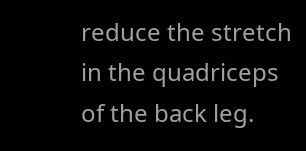reduce the stretch in the quadriceps of the back leg.